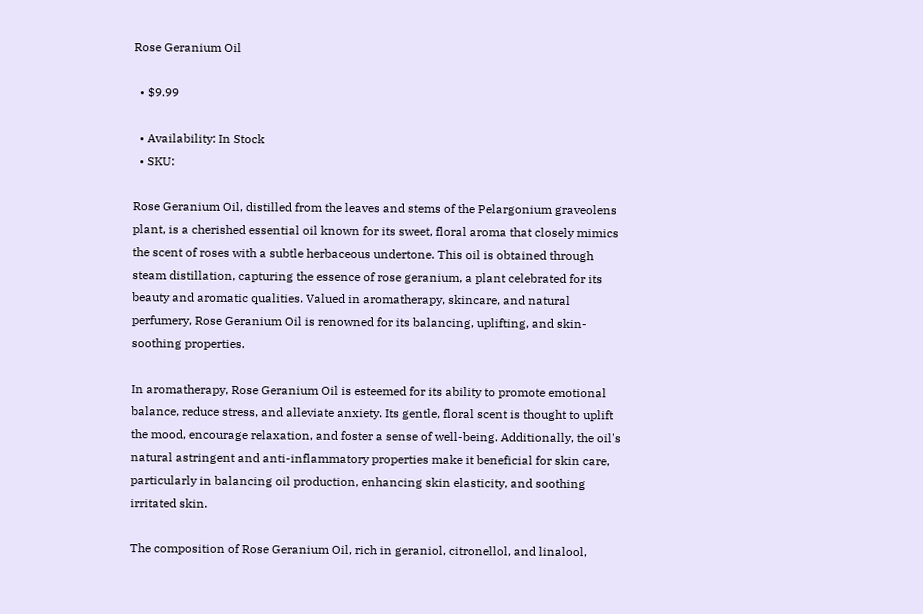Rose Geranium Oil

  • $9.99

  • Availability: In Stock
  • SKU:

Rose Geranium Oil, distilled from the leaves and stems of the Pelargonium graveolens plant, is a cherished essential oil known for its sweet, floral aroma that closely mimics the scent of roses with a subtle herbaceous undertone. This oil is obtained through steam distillation, capturing the essence of rose geranium, a plant celebrated for its beauty and aromatic qualities. Valued in aromatherapy, skincare, and natural perfumery, Rose Geranium Oil is renowned for its balancing, uplifting, and skin-soothing properties.

In aromatherapy, Rose Geranium Oil is esteemed for its ability to promote emotional balance, reduce stress, and alleviate anxiety. Its gentle, floral scent is thought to uplift the mood, encourage relaxation, and foster a sense of well-being. Additionally, the oil's natural astringent and anti-inflammatory properties make it beneficial for skin care, particularly in balancing oil production, enhancing skin elasticity, and soothing irritated skin.

The composition of Rose Geranium Oil, rich in geraniol, citronellol, and linalool,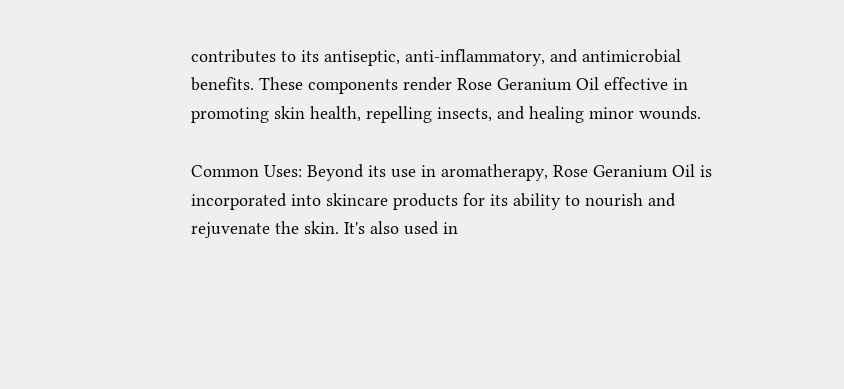contributes to its antiseptic, anti-inflammatory, and antimicrobial benefits. These components render Rose Geranium Oil effective in promoting skin health, repelling insects, and healing minor wounds.

Common Uses: Beyond its use in aromatherapy, Rose Geranium Oil is incorporated into skincare products for its ability to nourish and rejuvenate the skin. It's also used in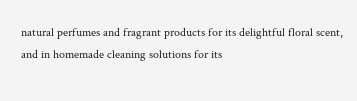natural perfumes and fragrant products for its delightful floral scent, and in homemade cleaning solutions for its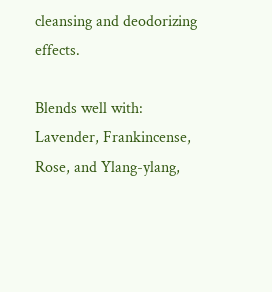cleansing and deodorizing effects.

Blends well with: Lavender, Frankincense, Rose, and Ylang-ylang,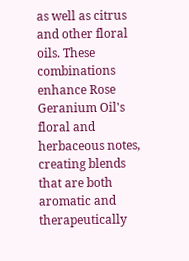as well as citrus and other floral oils. These combinations enhance Rose Geranium Oil's floral and herbaceous notes, creating blends that are both aromatic and therapeutically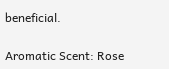beneficial.

Aromatic Scent: Rose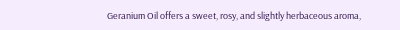Geranium Oil offers a sweet, rosy, and slightly herbaceous aroma,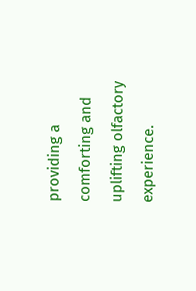providing a comforting and uplifting olfactory experience.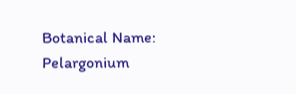Botanical Name: Pelargonium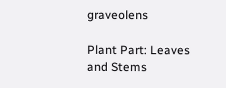graveolens

Plant Part: Leaves and Stems